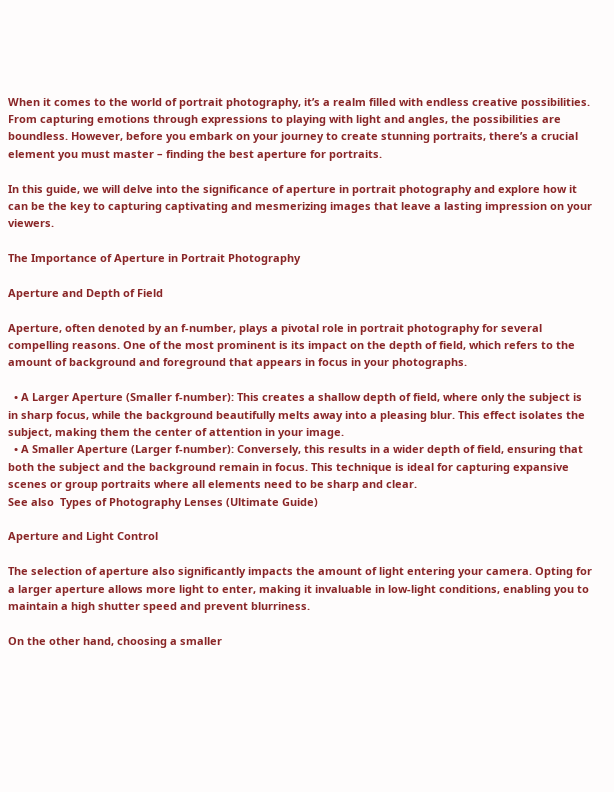When it comes to the world of portrait photography, it’s a realm filled with endless creative possibilities. From capturing emotions through expressions to playing with light and angles, the possibilities are boundless. However, before you embark on your journey to create stunning portraits, there’s a crucial element you must master – finding the best aperture for portraits.

In this guide, we will delve into the significance of aperture in portrait photography and explore how it can be the key to capturing captivating and mesmerizing images that leave a lasting impression on your viewers.

The Importance of Aperture in Portrait Photography

Aperture and Depth of Field

Aperture, often denoted by an f-number, plays a pivotal role in portrait photography for several compelling reasons. One of the most prominent is its impact on the depth of field, which refers to the amount of background and foreground that appears in focus in your photographs.

  • A Larger Aperture (Smaller f-number): This creates a shallow depth of field, where only the subject is in sharp focus, while the background beautifully melts away into a pleasing blur. This effect isolates the subject, making them the center of attention in your image.
  • A Smaller Aperture (Larger f-number): Conversely, this results in a wider depth of field, ensuring that both the subject and the background remain in focus. This technique is ideal for capturing expansive scenes or group portraits where all elements need to be sharp and clear.
See also  Types of Photography Lenses (Ultimate Guide)

Aperture and Light Control

The selection of aperture also significantly impacts the amount of light entering your camera. Opting for a larger aperture allows more light to enter, making it invaluable in low-light conditions, enabling you to maintain a high shutter speed and prevent blurriness.

On the other hand, choosing a smaller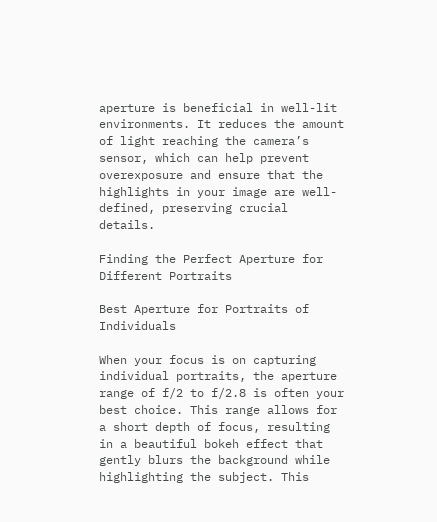aperture is beneficial in well-lit environments. It reduces the amount of light reaching the camera’s sensor, which can help prevent overexposure and ensure that the highlights in your image are well-defined, preserving crucial details.

Finding the Perfect Aperture for Different Portraits

Best Aperture for Portraits of Individuals

When your focus is on capturing individual portraits, the aperture range of f/2 to f/2.8 is often your best choice. This range allows for a short depth of focus, resulting in a beautiful bokeh effect that gently blurs the background while highlighting the subject. This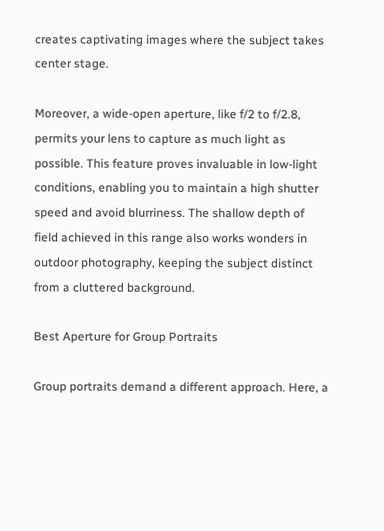creates captivating images where the subject takes center stage.

Moreover, a wide-open aperture, like f/2 to f/2.8, permits your lens to capture as much light as possible. This feature proves invaluable in low-light conditions, enabling you to maintain a high shutter speed and avoid blurriness. The shallow depth of field achieved in this range also works wonders in outdoor photography, keeping the subject distinct from a cluttered background.

Best Aperture for Group Portraits

Group portraits demand a different approach. Here, a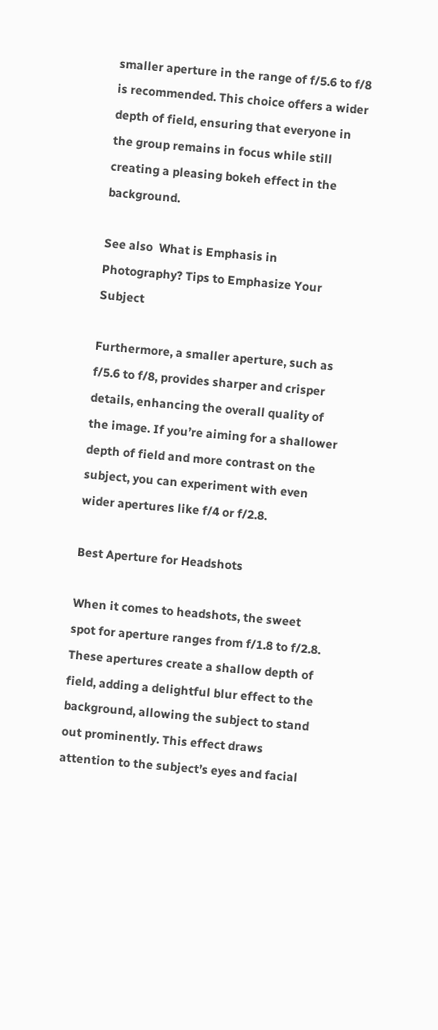smaller aperture in the range of f/5.6 to f/8 is recommended. This choice offers a wider depth of field, ensuring that everyone in the group remains in focus while still creating a pleasing bokeh effect in the background.

See also  What is Emphasis in Photography? Tips to Emphasize Your Subject

Furthermore, a smaller aperture, such as f/5.6 to f/8, provides sharper and crisper details, enhancing the overall quality of the image. If you’re aiming for a shallower depth of field and more contrast on the subject, you can experiment with even wider apertures like f/4 or f/2.8.

Best Aperture for Headshots

When it comes to headshots, the sweet spot for aperture ranges from f/1.8 to f/2.8. These apertures create a shallow depth of field, adding a delightful blur effect to the background, allowing the subject to stand out prominently. This effect draws attention to the subject’s eyes and facial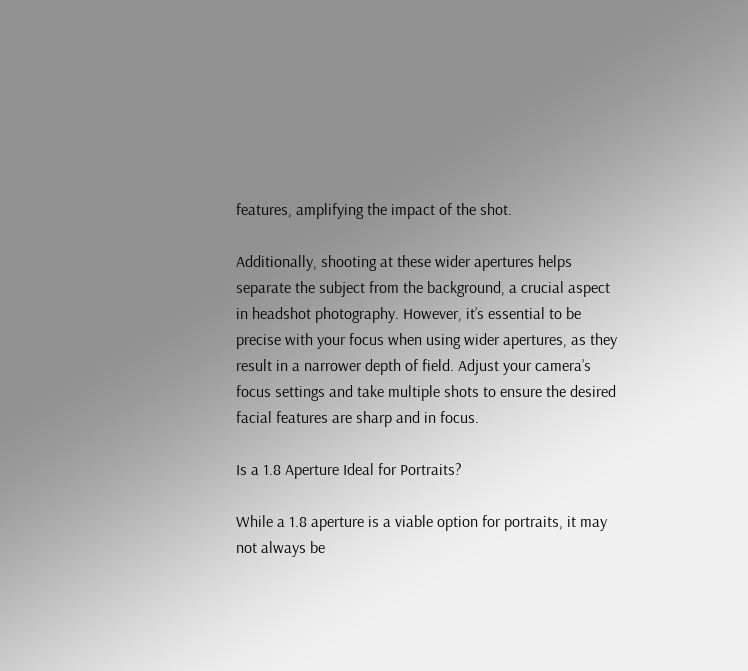features, amplifying the impact of the shot.

Additionally, shooting at these wider apertures helps separate the subject from the background, a crucial aspect in headshot photography. However, it’s essential to be precise with your focus when using wider apertures, as they result in a narrower depth of field. Adjust your camera’s focus settings and take multiple shots to ensure the desired facial features are sharp and in focus.

Is a 1.8 Aperture Ideal for Portraits?

While a 1.8 aperture is a viable option for portraits, it may not always be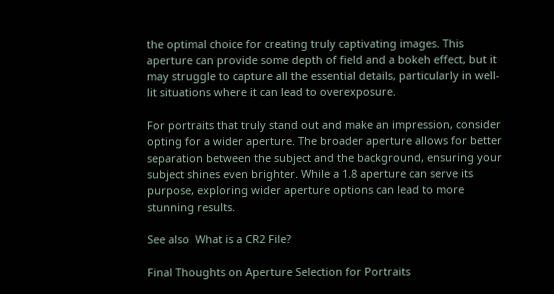the optimal choice for creating truly captivating images. This aperture can provide some depth of field and a bokeh effect, but it may struggle to capture all the essential details, particularly in well-lit situations where it can lead to overexposure.

For portraits that truly stand out and make an impression, consider opting for a wider aperture. The broader aperture allows for better separation between the subject and the background, ensuring your subject shines even brighter. While a 1.8 aperture can serve its purpose, exploring wider aperture options can lead to more stunning results.

See also  What is a CR2 File?

Final Thoughts on Aperture Selection for Portraits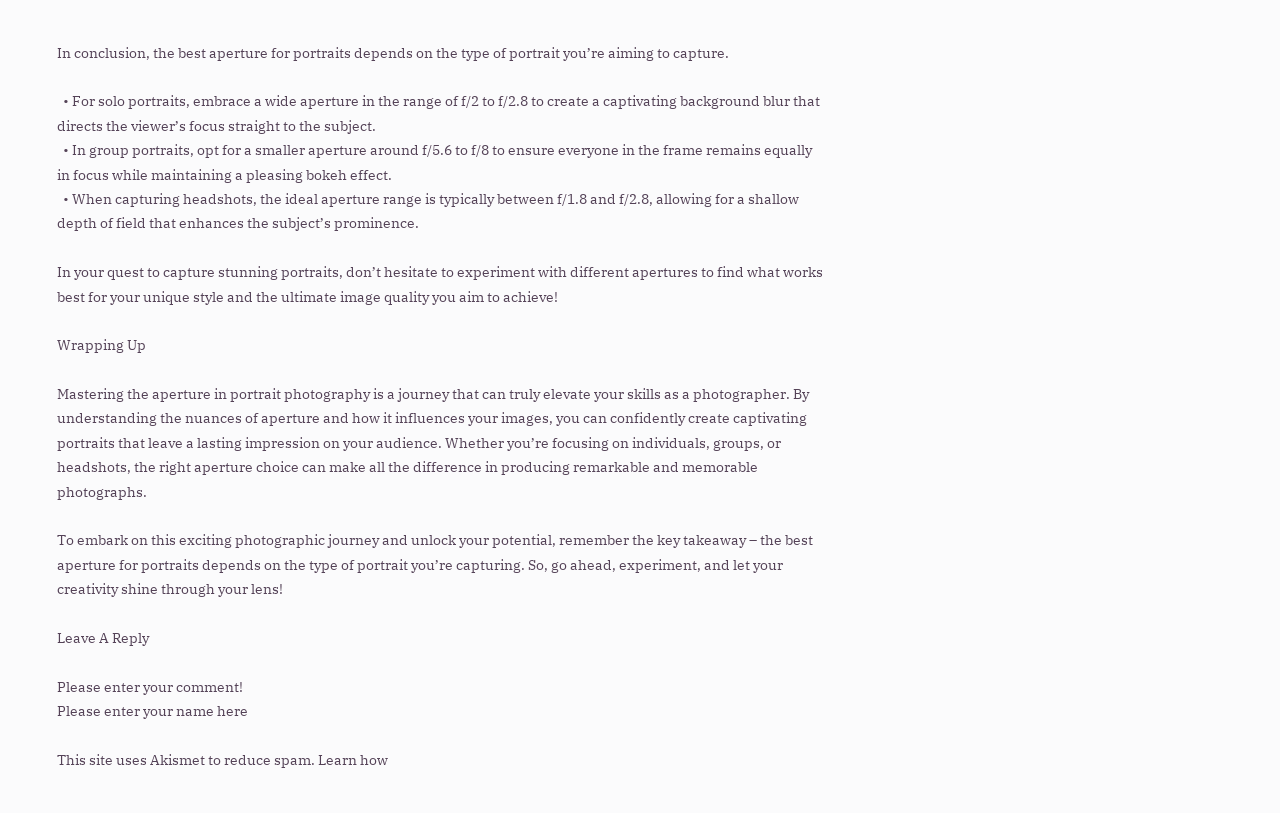In conclusion, the best aperture for portraits depends on the type of portrait you’re aiming to capture.

  • For solo portraits, embrace a wide aperture in the range of f/2 to f/2.8 to create a captivating background blur that directs the viewer’s focus straight to the subject.
  • In group portraits, opt for a smaller aperture around f/5.6 to f/8 to ensure everyone in the frame remains equally in focus while maintaining a pleasing bokeh effect.
  • When capturing headshots, the ideal aperture range is typically between f/1.8 and f/2.8, allowing for a shallow depth of field that enhances the subject’s prominence.

In your quest to capture stunning portraits, don’t hesitate to experiment with different apertures to find what works best for your unique style and the ultimate image quality you aim to achieve!

Wrapping Up

Mastering the aperture in portrait photography is a journey that can truly elevate your skills as a photographer. By understanding the nuances of aperture and how it influences your images, you can confidently create captivating portraits that leave a lasting impression on your audience. Whether you’re focusing on individuals, groups, or headshots, the right aperture choice can make all the difference in producing remarkable and memorable photographs.

To embark on this exciting photographic journey and unlock your potential, remember the key takeaway – the best aperture for portraits depends on the type of portrait you’re capturing. So, go ahead, experiment, and let your creativity shine through your lens!

Leave A Reply

Please enter your comment!
Please enter your name here

This site uses Akismet to reduce spam. Learn how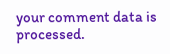your comment data is processed.